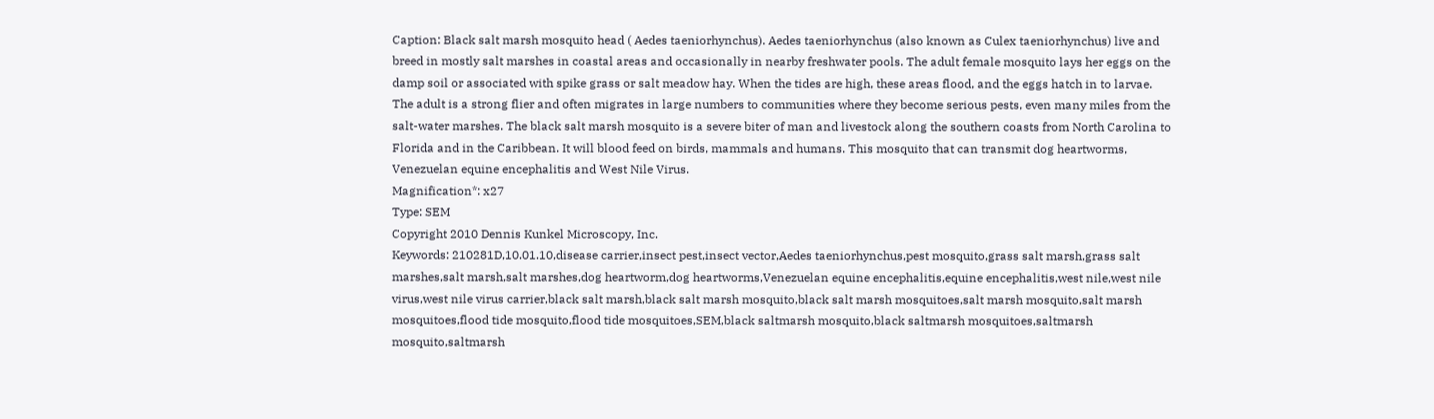Caption: Black salt marsh mosquito head ( Aedes taeniorhynchus). Aedes taeniorhynchus (also known as Culex taeniorhynchus) live and breed in mostly salt marshes in coastal areas and occasionally in nearby freshwater pools. The adult female mosquito lays her eggs on the damp soil or associated with spike grass or salt meadow hay. When the tides are high, these areas flood, and the eggs hatch in to larvae. The adult is a strong flier and often migrates in large numbers to communities where they become serious pests, even many miles from the salt-water marshes. The black salt marsh mosquito is a severe biter of man and livestock along the southern coasts from North Carolina to Florida and in the Caribbean. It will blood feed on birds, mammals and humans. This mosquito that can transmit dog heartworms, Venezuelan equine encephalitis and West Nile Virus.
Magnification*: x27
Type: SEM
Copyright 2010 Dennis Kunkel Microscopy, Inc.
Keywords: 210281D,10.01.10,disease carrier,insect pest,insect vector,Aedes taeniorhynchus,pest mosquito,grass salt marsh,grass salt marshes,salt marsh,salt marshes,dog heartworm,dog heartworms,Venezuelan equine encephalitis,equine encephalitis,west nile,west nile virus,west nile virus carrier,black salt marsh,black salt marsh mosquito,black salt marsh mosquitoes,salt marsh mosquito,salt marsh mosquitoes,flood tide mosquito,flood tide mosquitoes,SEM,black saltmarsh mosquito,black saltmarsh mosquitoes,saltmarsh mosquito,saltmarsh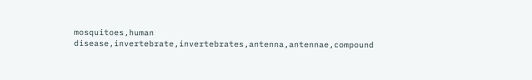mosquitoes,human disease,invertebrate,invertebrates,antenna,antennae,compound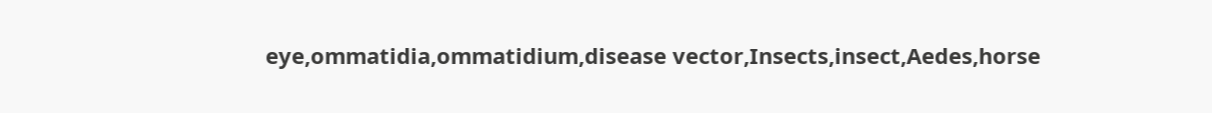eye,ommatidia,ommatidium,disease vector,Insects,insect,Aedes,horse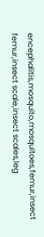encephalitis,mosquito,mosquitoes,femur,insect femur,insect scale,insect scales,leg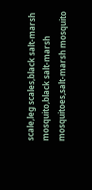scale,leg scales,black salt-marsh mosquito,black salt-marsh mosquitoes,salt-marsh mosquito